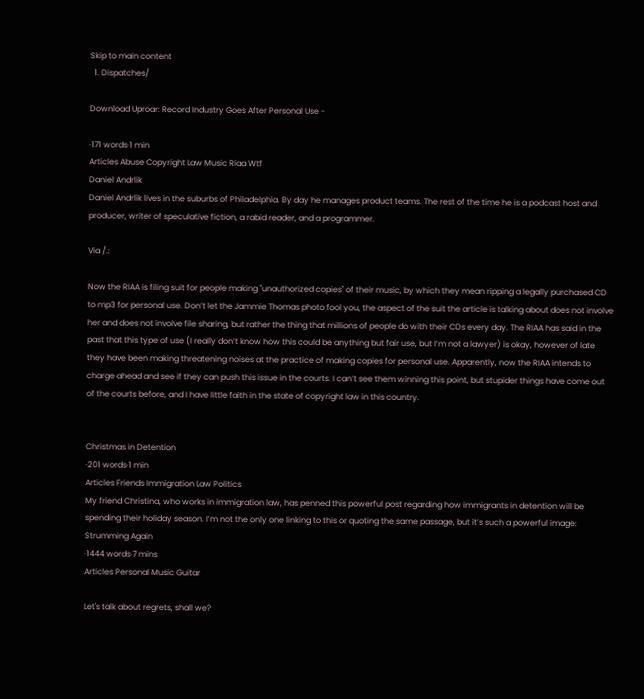Skip to main content
  1. Dispatches/

Download Uproar: Record Industry Goes After Personal Use -

·171 words·1 min
Articles Abuse Copyright Law Music Riaa Wtf
Daniel Andrlik
Daniel Andrlik lives in the suburbs of Philadelphia. By day he manages product teams. The rest of the time he is a podcast host and producer, writer of speculative fiction, a rabid reader, and a programmer.

Via /.:

Now the RIAA is filing suit for people making "unauthorized copies" of their music, by which they mean ripping a legally purchased CD to mp3 for personal use. Don’t let the Jammie Thomas photo fool you, the aspect of the suit the article is talking about does not involve her and does not involve file sharing, but rather the thing that millions of people do with their CDs every day. The RIAA has said in the past that this type of use (I really don’t know how this could be anything but fair use, but I’m not a lawyer) is okay, however of late they have been making threatening noises at the practice of making copies for personal use. Apparently, now the RIAA intends to charge ahead and see if they can push this issue in the courts. I can’t see them winning this point, but stupider things have come out of the courts before, and I have little faith in the state of copyright law in this country.


Christmas in Detention
·201 words·1 min
Articles Friends Immigration Law Politics
My friend Christina, who works in immigration law, has penned this powerful post regarding how immigrants in detention will be spending their holiday season. I’m not the only one linking to this or quoting the same passage, but it’s such a powerful image:
Strumming Again
·1444 words·7 mins
Articles Personal Music Guitar

Let's talk about regrets, shall we?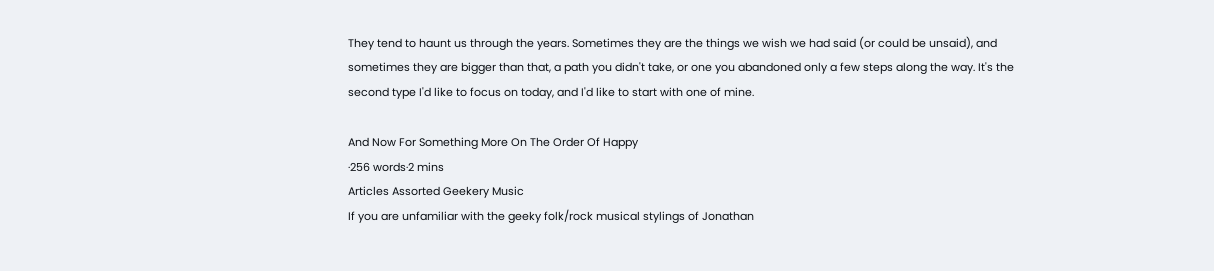They tend to haunt us through the years. Sometimes they are the things we wish we had said (or could be unsaid), and sometimes they are bigger than that, a path you didn't take, or one you abandoned only a few steps along the way. It's the second type I'd like to focus on today, and I'd like to start with one of mine.

And Now For Something More On The Order Of Happy
·256 words·2 mins
Articles Assorted Geekery Music
If you are unfamiliar with the geeky folk/rock musical stylings of Jonathan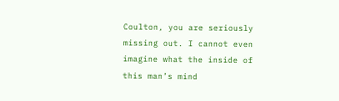Coulton, you are seriously missing out. I cannot even imagine what the inside of this man’s mind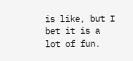is like, but I bet it is a lot of fun.